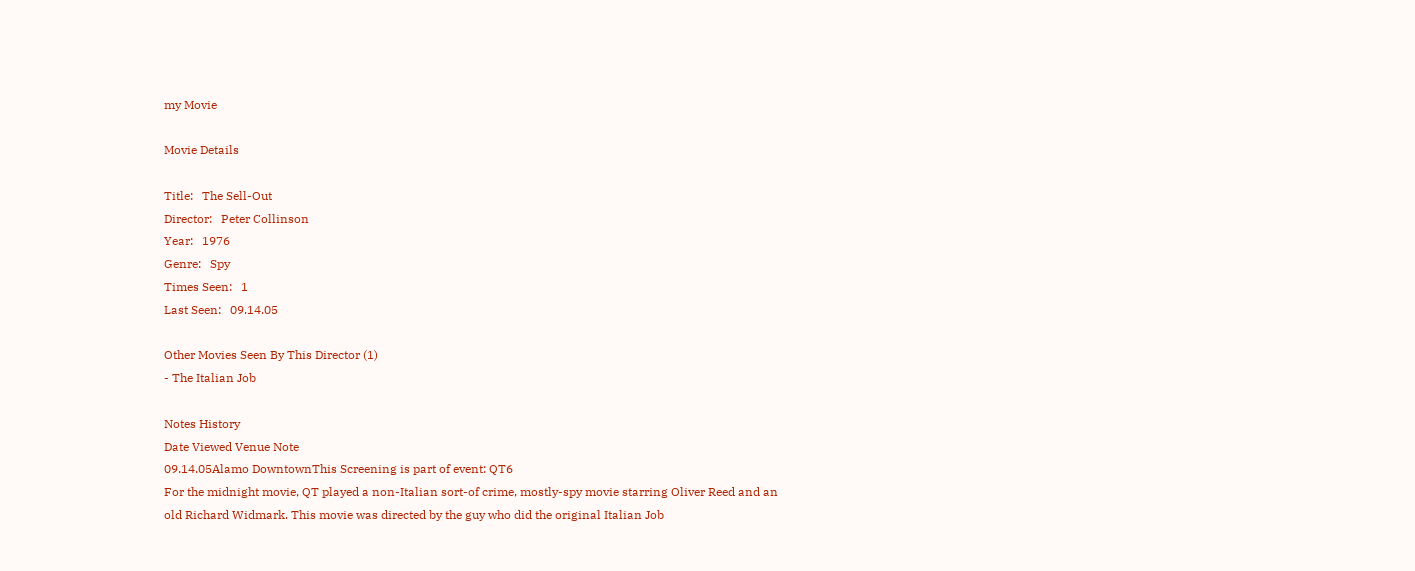my Movie

Movie Details

Title:   The Sell-Out
Director:   Peter Collinson
Year:   1976
Genre:   Spy
Times Seen:   1
Last Seen:   09.14.05

Other Movies Seen By This Director (1)
- The Italian Job

Notes History
Date Viewed Venue Note
09.14.05Alamo DowntownThis Screening is part of event: QT6
For the midnight movie, QT played a non-Italian sort-of crime, mostly-spy movie starring Oliver Reed and an old Richard Widmark. This movie was directed by the guy who did the original Italian Job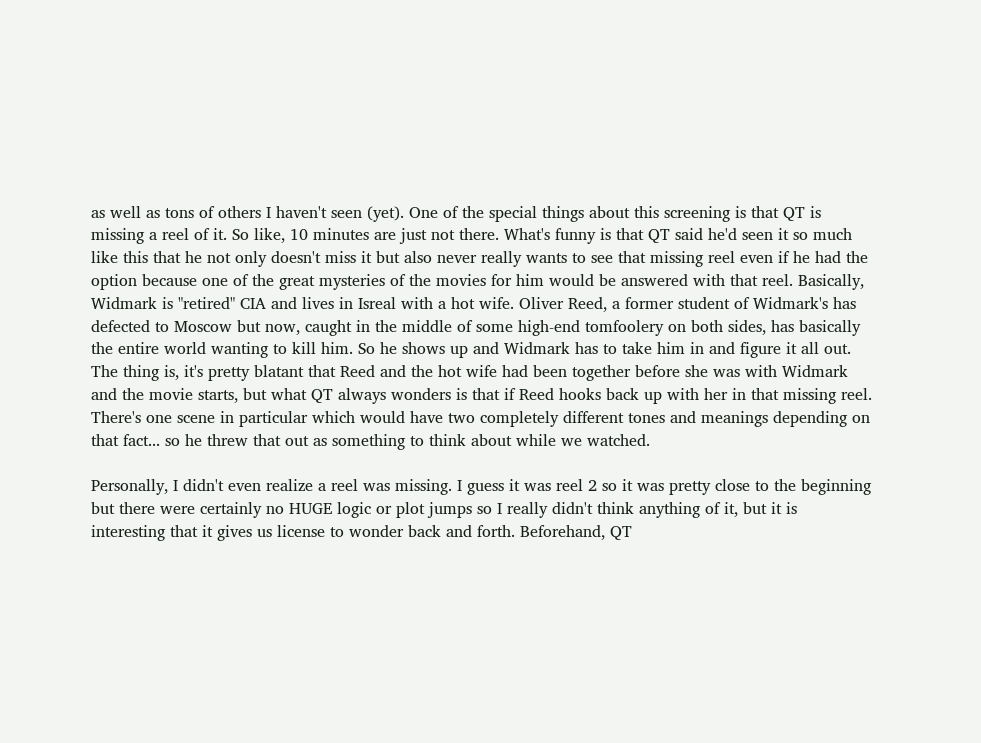as well as tons of others I haven't seen (yet). One of the special things about this screening is that QT is missing a reel of it. So like, 10 minutes are just not there. What's funny is that QT said he'd seen it so much like this that he not only doesn't miss it but also never really wants to see that missing reel even if he had the option because one of the great mysteries of the movies for him would be answered with that reel. Basically, Widmark is "retired" CIA and lives in Isreal with a hot wife. Oliver Reed, a former student of Widmark's has defected to Moscow but now, caught in the middle of some high-end tomfoolery on both sides, has basically the entire world wanting to kill him. So he shows up and Widmark has to take him in and figure it all out. The thing is, it's pretty blatant that Reed and the hot wife had been together before she was with Widmark and the movie starts, but what QT always wonders is that if Reed hooks back up with her in that missing reel. There's one scene in particular which would have two completely different tones and meanings depending on that fact... so he threw that out as something to think about while we watched.

Personally, I didn't even realize a reel was missing. I guess it was reel 2 so it was pretty close to the beginning but there were certainly no HUGE logic or plot jumps so I really didn't think anything of it, but it is interesting that it gives us license to wonder back and forth. Beforehand, QT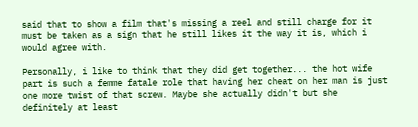said that to show a film that's missing a reel and still charge for it must be taken as a sign that he still likes it the way it is, which i would agree with.

Personally, i like to think that they did get together... the hot wife part is such a femme fatale role that having her cheat on her man is just one more twist of that screw. Maybe she actually didn't but she definitely at least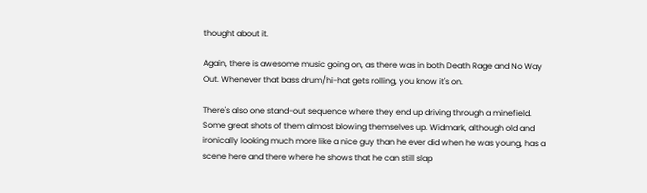thought about it.

Again, there is awesome music going on, as there was in both Death Rage and No Way Out. Whenever that bass drum/hi-hat gets rolling, you know it's on.

There's also one stand-out sequence where they end up driving through a minefield. Some great shots of them almost blowing themselves up. Widmark, although old and ironically looking much more like a nice guy than he ever did when he was young, has a scene here and there where he shows that he can still slap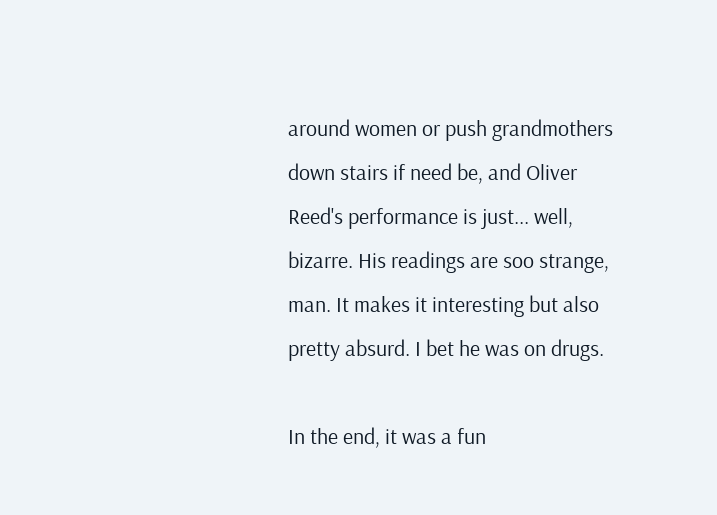around women or push grandmothers down stairs if need be, and Oliver Reed's performance is just... well, bizarre. His readings are soo strange, man. It makes it interesting but also pretty absurd. I bet he was on drugs.

In the end, it was a fun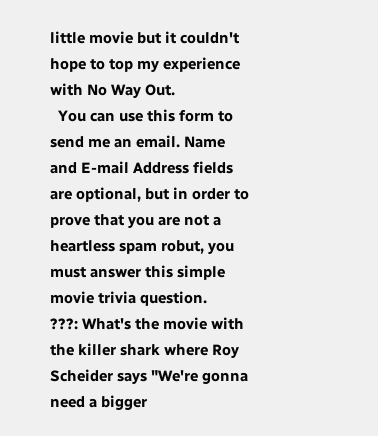little movie but it couldn't hope to top my experience with No Way Out.
  You can use this form to send me an email. Name and E-mail Address fields are optional, but in order to prove that you are not a heartless spam robut, you must answer this simple movie trivia question.
???: What's the movie with the killer shark where Roy Scheider says "We're gonna need a bigger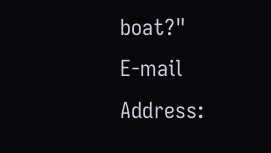boat?"
E-mail Address: